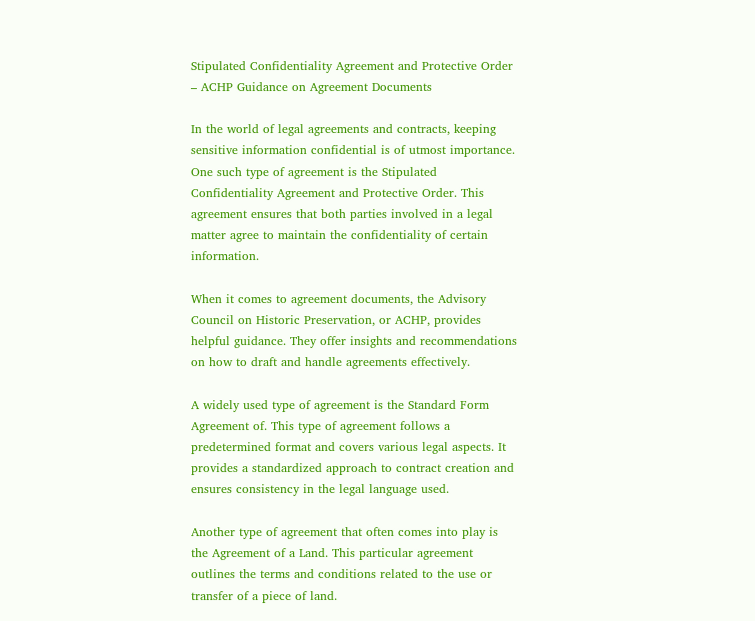Stipulated Confidentiality Agreement and Protective Order – ACHP Guidance on Agreement Documents

In the world of legal agreements and contracts, keeping sensitive information confidential is of utmost importance. One such type of agreement is the Stipulated Confidentiality Agreement and Protective Order. This agreement ensures that both parties involved in a legal matter agree to maintain the confidentiality of certain information.

When it comes to agreement documents, the Advisory Council on Historic Preservation, or ACHP, provides helpful guidance. They offer insights and recommendations on how to draft and handle agreements effectively.

A widely used type of agreement is the Standard Form Agreement of. This type of agreement follows a predetermined format and covers various legal aspects. It provides a standardized approach to contract creation and ensures consistency in the legal language used.

Another type of agreement that often comes into play is the Agreement of a Land. This particular agreement outlines the terms and conditions related to the use or transfer of a piece of land.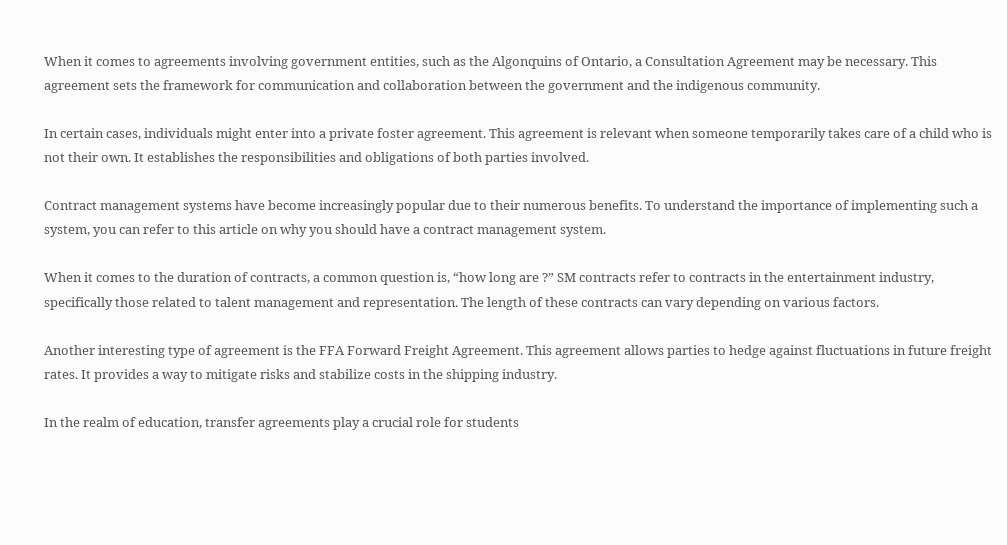When it comes to agreements involving government entities, such as the Algonquins of Ontario, a Consultation Agreement may be necessary. This agreement sets the framework for communication and collaboration between the government and the indigenous community.

In certain cases, individuals might enter into a private foster agreement. This agreement is relevant when someone temporarily takes care of a child who is not their own. It establishes the responsibilities and obligations of both parties involved.

Contract management systems have become increasingly popular due to their numerous benefits. To understand the importance of implementing such a system, you can refer to this article on why you should have a contract management system.

When it comes to the duration of contracts, a common question is, “how long are ?” SM contracts refer to contracts in the entertainment industry, specifically those related to talent management and representation. The length of these contracts can vary depending on various factors.

Another interesting type of agreement is the FFA Forward Freight Agreement. This agreement allows parties to hedge against fluctuations in future freight rates. It provides a way to mitigate risks and stabilize costs in the shipping industry.

In the realm of education, transfer agreements play a crucial role for students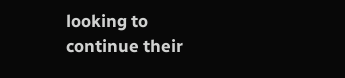looking to continue their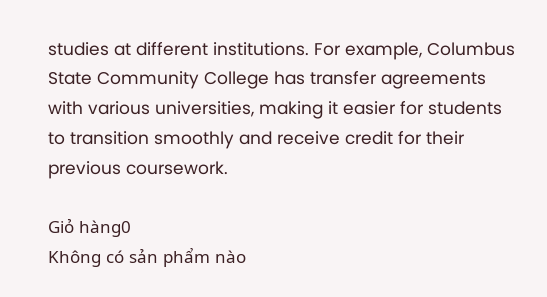studies at different institutions. For example, Columbus State Community College has transfer agreements with various universities, making it easier for students to transition smoothly and receive credit for their previous coursework.

Giỏ hàng0
Không có sản phẩm nào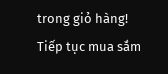trong giỏ hàng!
Tiếp tục mua sắm